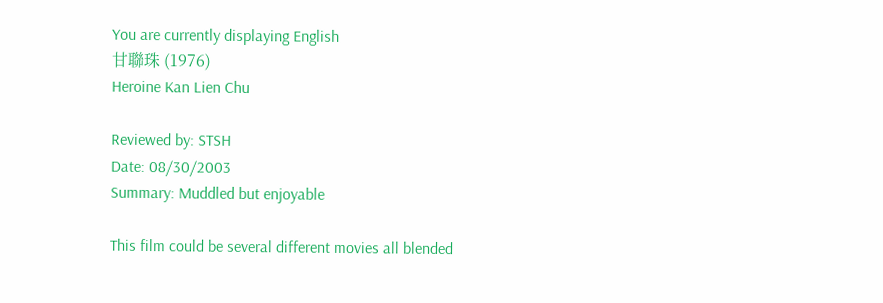You are currently displaying English
甘聯珠 (1976)
Heroine Kan Lien Chu

Reviewed by: STSH
Date: 08/30/2003
Summary: Muddled but enjoyable

This film could be several different movies all blended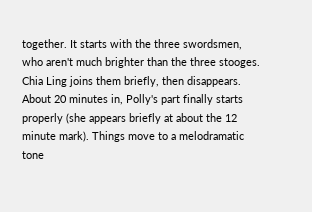together. It starts with the three swordsmen, who aren't much brighter than the three stooges. Chia Ling joins them briefly, then disappears. About 20 minutes in, Polly's part finally starts properly (she appears briefly at about the 12 minute mark). Things move to a melodramatic tone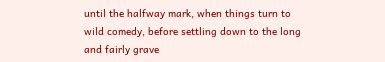until the halfway mark, when things turn to wild comedy, before settling down to the long and fairly grave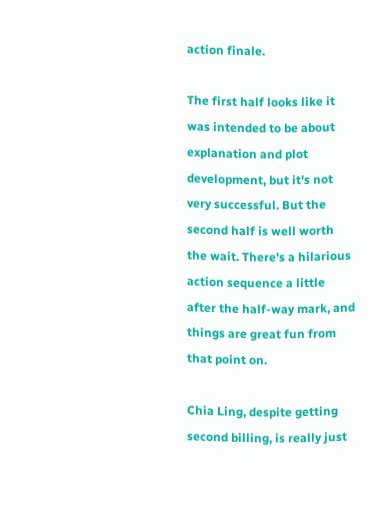action finale.

The first half looks like it was intended to be about explanation and plot development, but it's not very successful. But the second half is well worth the wait. There's a hilarious action sequence a little after the half-way mark, and things are great fun from that point on.

Chia Ling, despite getting second billing, is really just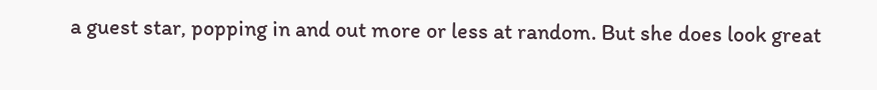a guest star, popping in and out more or less at random. But she does look great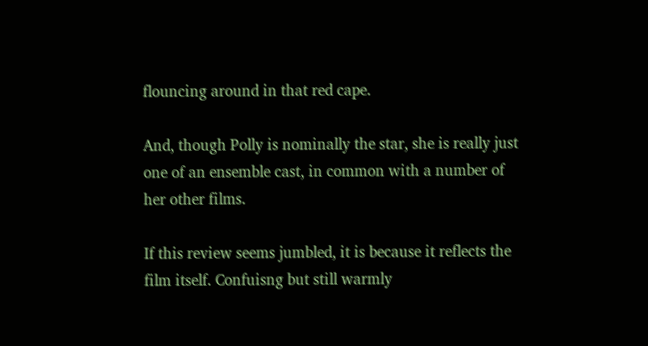flouncing around in that red cape.

And, though Polly is nominally the star, she is really just one of an ensemble cast, in common with a number of her other films.

If this review seems jumbled, it is because it reflects the film itself. Confuisng but still warmly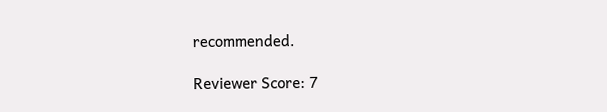recommended.

Reviewer Score: 7